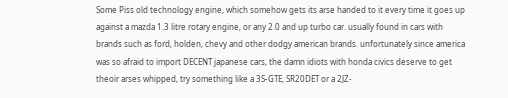Some Piss old technology engine, which somehow gets its arse handed to it every time it goes up against a mazda 1.3 litre rotary engine, or any 2.0 and up turbo car. usually found in cars with brands such as ford, holden, chevy and other dodgy american brands. unfortunately since america was so afraid to import DECENT japanese cars, the damn idiots with honda civics deserve to get theoir arses whipped, try something like a 3S-GTE, SR20DET or a 2JZ-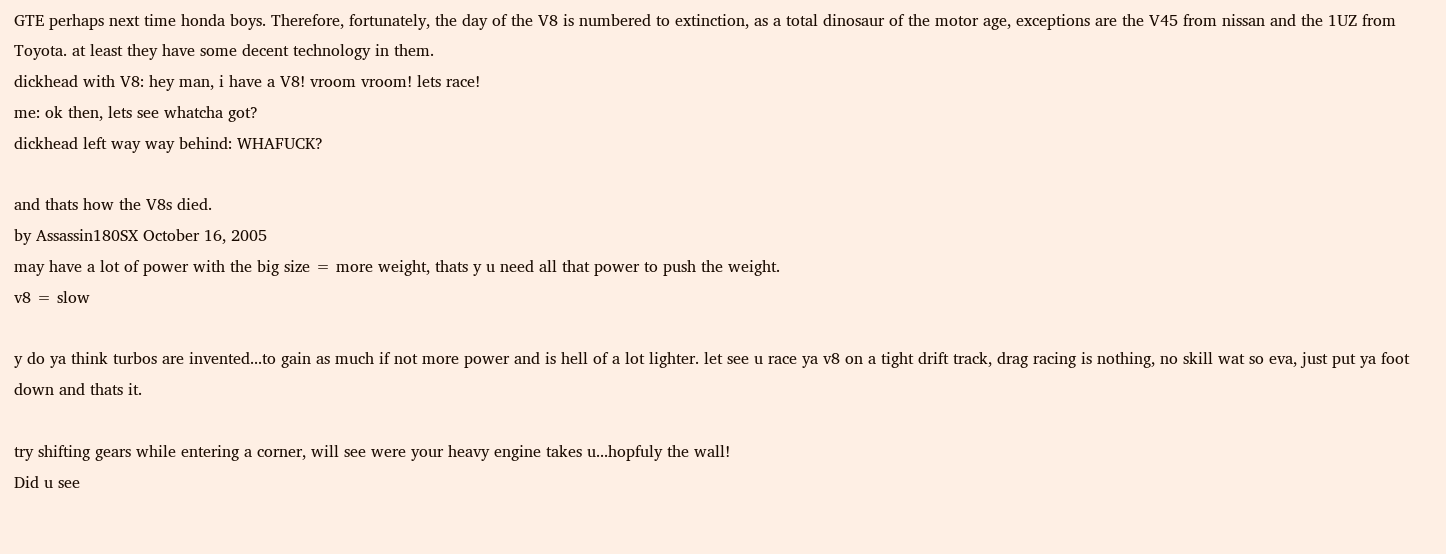GTE perhaps next time honda boys. Therefore, fortunately, the day of the V8 is numbered to extinction, as a total dinosaur of the motor age, exceptions are the V45 from nissan and the 1UZ from Toyota. at least they have some decent technology in them.
dickhead with V8: hey man, i have a V8! vroom vroom! lets race!
me: ok then, lets see whatcha got?
dickhead left way way behind: WHAFUCK?

and thats how the V8s died.
by Assassin180SX October 16, 2005
may have a lot of power with the big size = more weight, thats y u need all that power to push the weight.
v8 = slow

y do ya think turbos are invented...to gain as much if not more power and is hell of a lot lighter. let see u race ya v8 on a tight drift track, drag racing is nothing, no skill wat so eva, just put ya foot down and thats it.

try shifting gears while entering a corner, will see were your heavy engine takes u...hopfuly the wall!
Did u see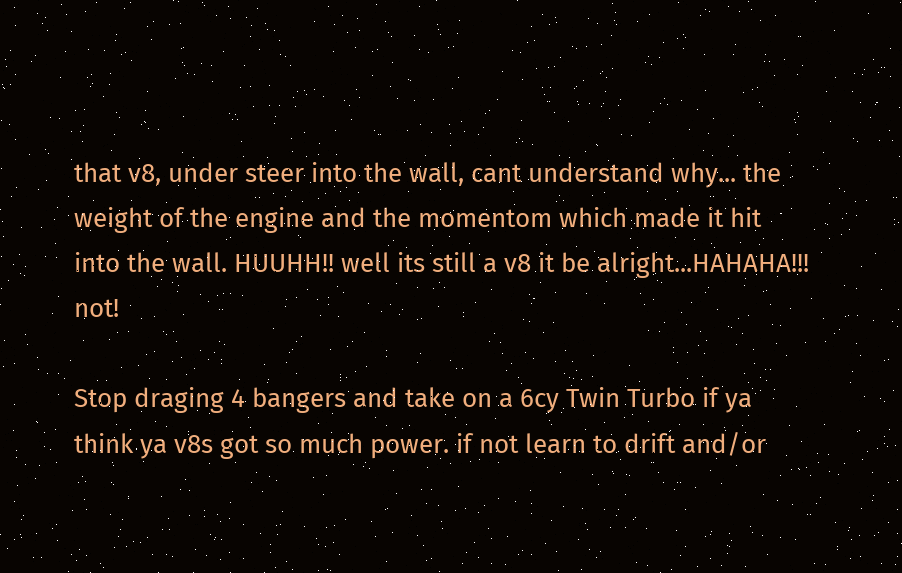that v8, under steer into the wall, cant understand why... the weight of the engine and the momentom which made it hit into the wall. HUUHH!! well its still a v8 it be alright...HAHAHA!!! not!

Stop draging 4 bangers and take on a 6cy Twin Turbo if ya think ya v8s got so much power. if not learn to drift and/or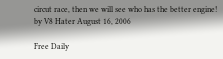circut race, then we will see who has the better engine!
by V8 Hater August 16, 2006

Free Daily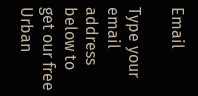Email

Type your email address below to get our free Urban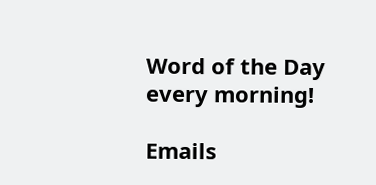Word of the Day every morning!

Emails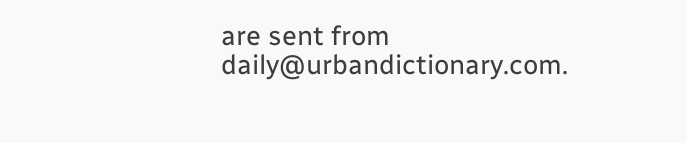are sent from daily@urbandictionary.com.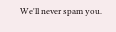We'll never spam you.